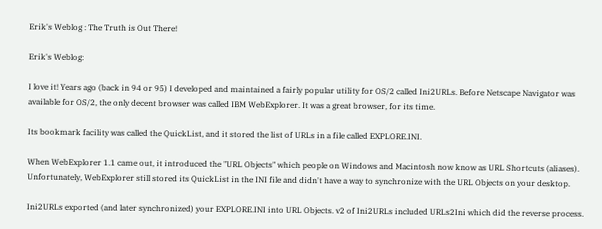Erik's Weblog : The Truth is Out There!

Erik's Weblog:

I love it! Years ago (back in 94 or 95) I developed and maintained a fairly popular utility for OS/2 called Ini2URLs. Before Netscape Navigator was available for OS/2, the only decent browser was called IBM WebExplorer. It was a great browser, for its time.

Its bookmark facility was called the QuickList, and it stored the list of URLs in a file called EXPLORE.INI.

When WebExplorer 1.1 came out, it introduced the "URL Objects" which people on Windows and Macintosh now know as URL Shortcuts (aliases). Unfortunately, WebExplorer still stored its QuickList in the INI file and didn't have a way to synchronize with the URL Objects on your desktop.

Ini2URLs exported (and later synchronized) your EXPLORE.INI into URL Objects. v2 of Ini2URLs included URLs2Ini which did the reverse process.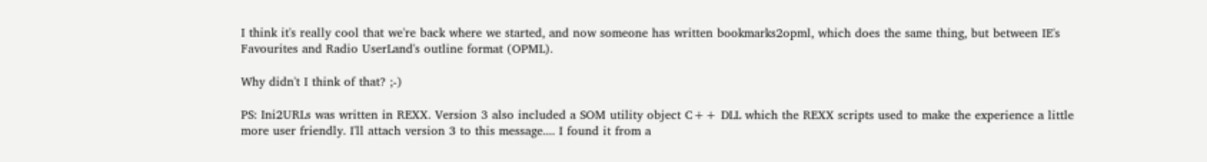I think it's really cool that we're back where we started, and now someone has written bookmarks2opml, which does the same thing, but between IE's Favourites and Radio UserLand's outline format (OPML).

Why didn't I think of that? ;-)

PS: Ini2URLs was written in REXX. Version 3 also included a SOM utility object C++ DLL which the REXX scripts used to make the experience a little more user friendly. I'll attach version 3 to this message.... I found it from a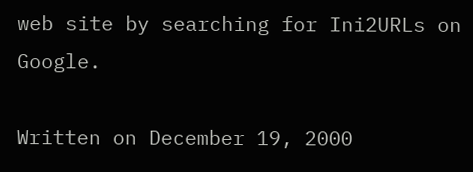web site by searching for Ini2URLs on Google.

Written on December 19, 2000